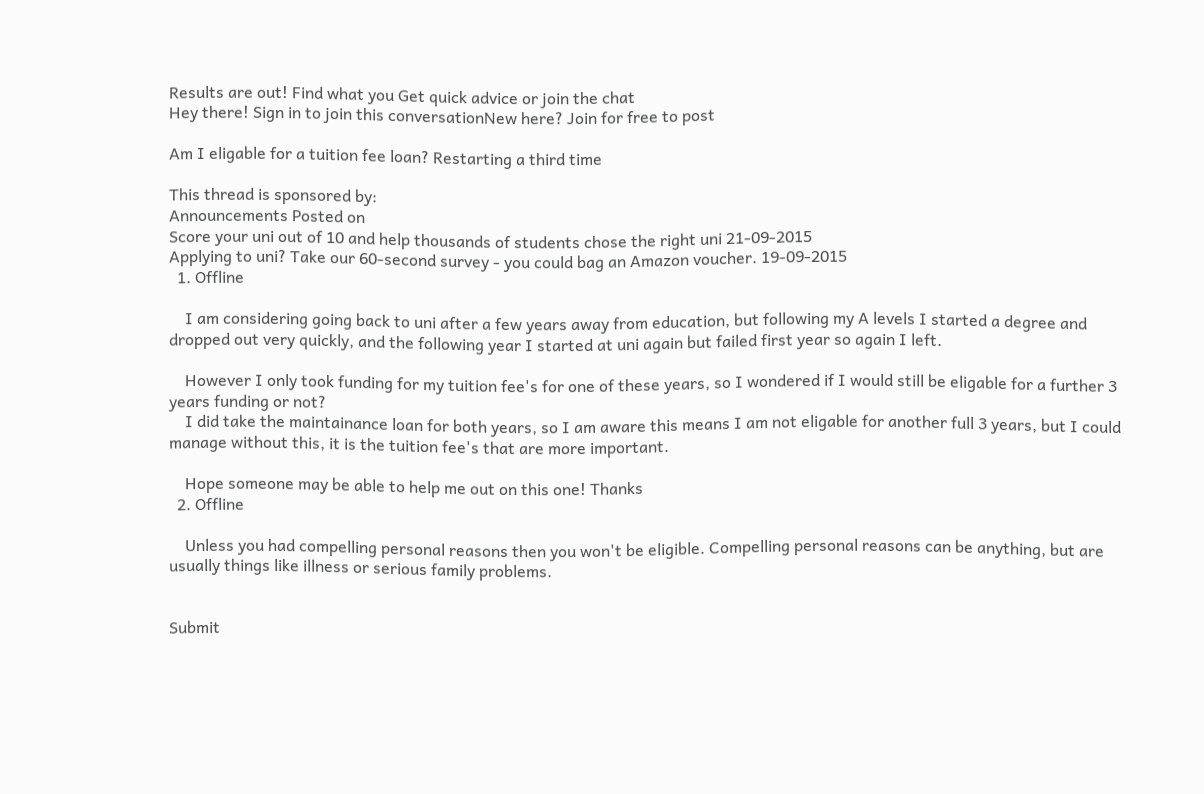Results are out! Find what you Get quick advice or join the chat
Hey there! Sign in to join this conversationNew here? Join for free to post

Am I eligable for a tuition fee loan? Restarting a third time

This thread is sponsored by:
Announcements Posted on
Score your uni out of 10 and help thousands of students chose the right uni 21-09-2015
Applying to uni? Take our 60-second survey - you could bag an Amazon voucher. 19-09-2015
  1. Offline

    I am considering going back to uni after a few years away from education, but following my A levels I started a degree and dropped out very quickly, and the following year I started at uni again but failed first year so again I left.

    However I only took funding for my tuition fee's for one of these years, so I wondered if I would still be eligable for a further 3 years funding or not?
    I did take the maintainance loan for both years, so I am aware this means I am not eligable for another full 3 years, but I could manage without this, it is the tuition fee's that are more important.

    Hope someone may be able to help me out on this one! Thanks
  2. Offline

    Unless you had compelling personal reasons then you won't be eligible. Compelling personal reasons can be anything, but are usually things like illness or serious family problems.


Submit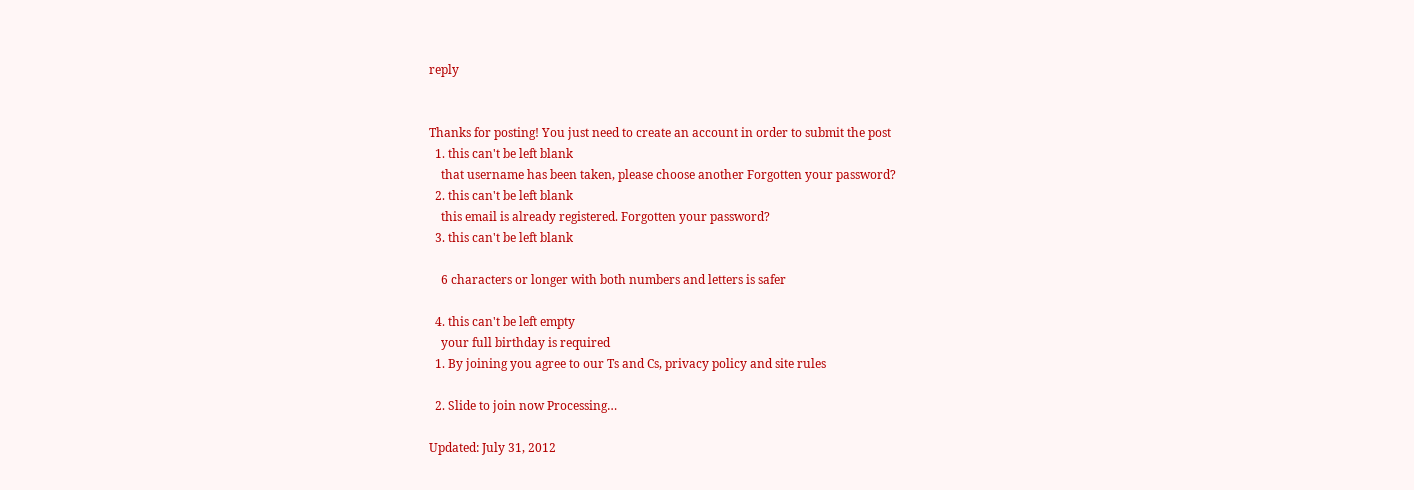reply


Thanks for posting! You just need to create an account in order to submit the post
  1. this can't be left blank
    that username has been taken, please choose another Forgotten your password?
  2. this can't be left blank
    this email is already registered. Forgotten your password?
  3. this can't be left blank

    6 characters or longer with both numbers and letters is safer

  4. this can't be left empty
    your full birthday is required
  1. By joining you agree to our Ts and Cs, privacy policy and site rules

  2. Slide to join now Processing…

Updated: July 31, 2012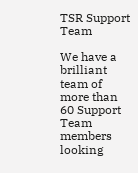TSR Support Team

We have a brilliant team of more than 60 Support Team members looking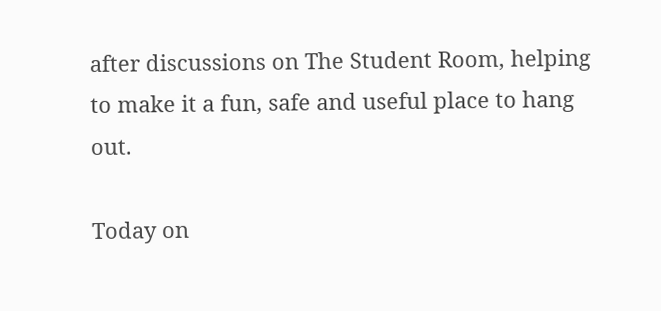after discussions on The Student Room, helping to make it a fun, safe and useful place to hang out.

Today on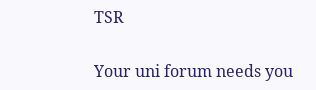TSR

Your uni forum needs you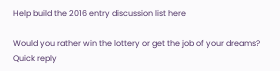Help build the 2016 entry discussion list here

Would you rather win the lottery or get the job of your dreams?
Quick reply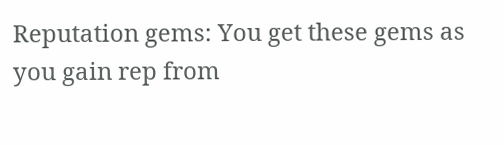Reputation gems: You get these gems as you gain rep from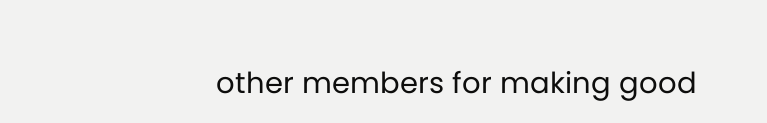other members for making good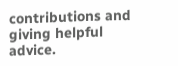contributions and giving helpful advice.